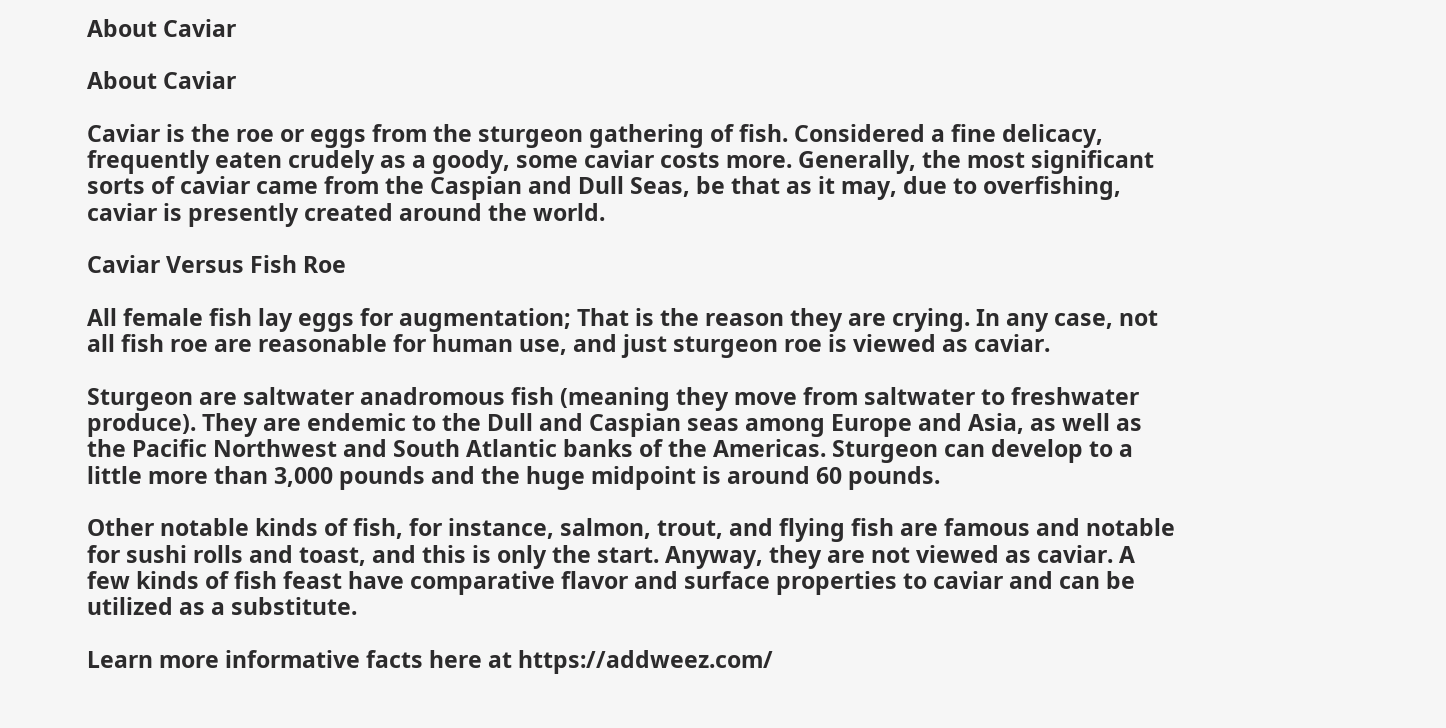About Caviar

About Caviar

Caviar is the roe or eggs from the sturgeon gathering of fish. Considered a fine delicacy, frequently eaten crudely as a goody, some caviar costs more. Generally, the most significant sorts of caviar came from the Caspian and Dull Seas, be that as it may, due to overfishing, caviar is presently created around the world.

Caviar Versus Fish Roe

All female fish lay eggs for augmentation; That is the reason they are crying. In any case, not all fish roe are reasonable for human use, and just sturgeon roe is viewed as caviar.

Sturgeon are saltwater anadromous fish (meaning they move from saltwater to freshwater produce). They are endemic to the Dull and Caspian seas among Europe and Asia, as well as the Pacific Northwest and South Atlantic banks of the Americas. Sturgeon can develop to a little more than 3,000 pounds and the huge midpoint is around 60 pounds.

Other notable kinds of fish, for instance, salmon, trout, and flying fish are famous and notable for sushi rolls and toast, and this is only the start. Anyway, they are not viewed as caviar. A few kinds of fish feast have comparative flavor and surface properties to caviar and can be utilized as a substitute.

Learn more informative facts here at https://addweez.com/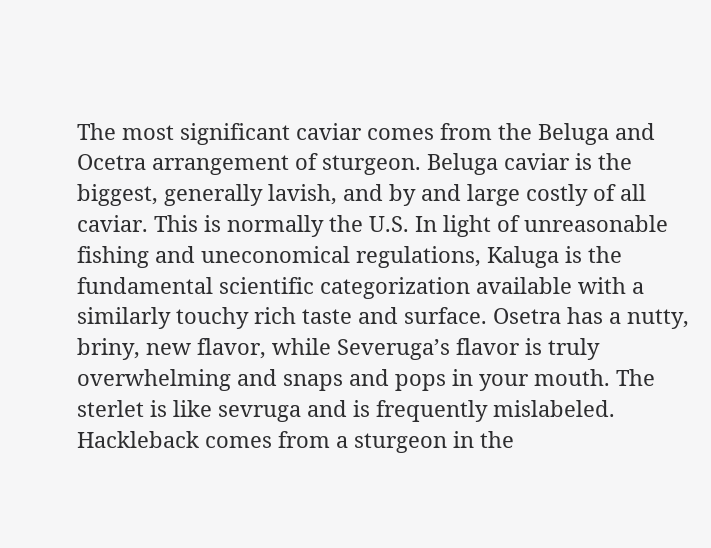The most significant caviar comes from the Beluga and Ocetra arrangement of sturgeon. Beluga caviar is the biggest, generally lavish, and by and large costly of all caviar. This is normally the U.S. In light of unreasonable fishing and uneconomical regulations, Kaluga is the fundamental scientific categorization available with a similarly touchy rich taste and surface. Osetra has a nutty, briny, new flavor, while Severuga’s flavor is truly overwhelming and snaps and pops in your mouth. The sterlet is like sevruga and is frequently mislabeled. Hackleback comes from a sturgeon in the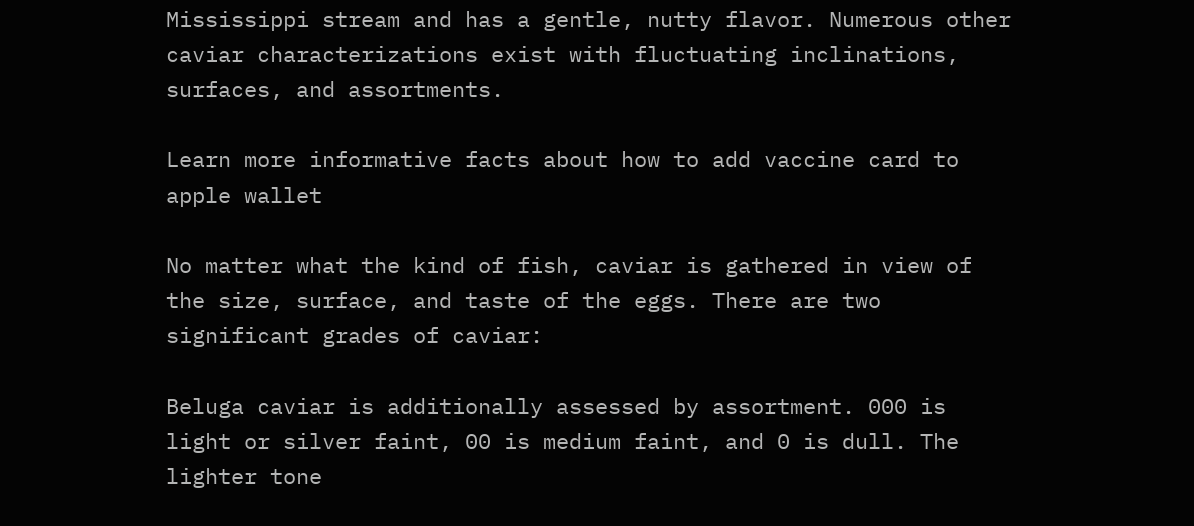Mississippi stream and has a gentle, nutty flavor. Numerous other caviar characterizations exist with fluctuating inclinations, surfaces, and assortments.

Learn more informative facts about how to add vaccine card to apple wallet

No matter what the kind of fish, caviar is gathered in view of the size, surface, and taste of the eggs. There are two significant grades of caviar:

Beluga caviar is additionally assessed by assortment. 000 is light or silver faint, 00 is medium faint, and 0 is dull. The lighter tone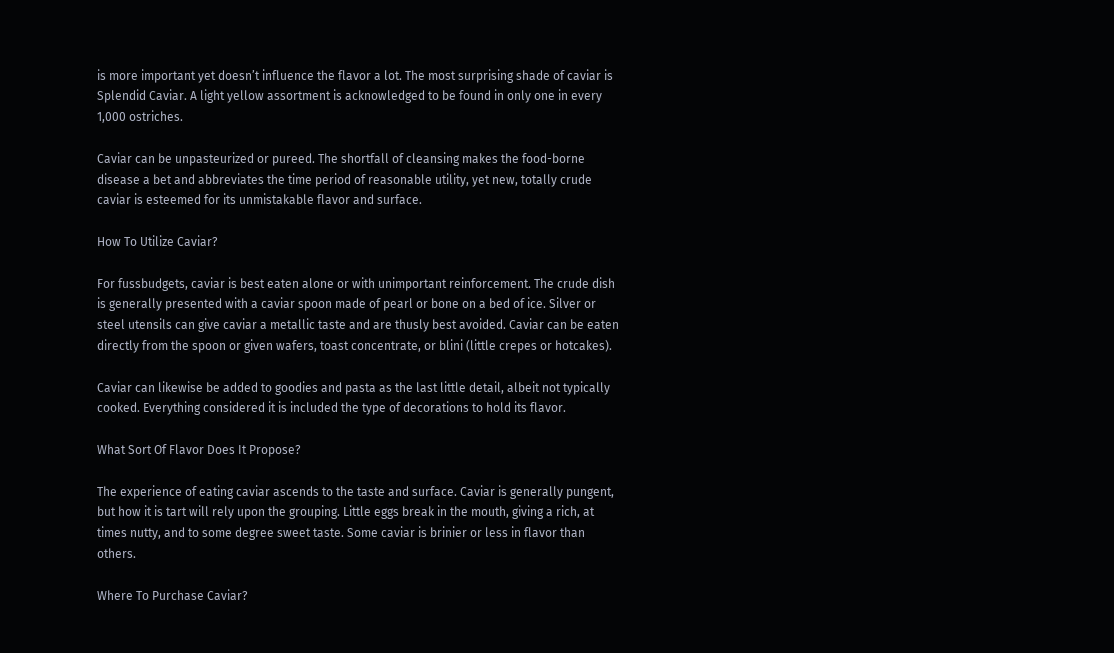is more important yet doesn’t influence the flavor a lot. The most surprising shade of caviar is Splendid Caviar. A light yellow assortment is acknowledged to be found in only one in every 1,000 ostriches.

Caviar can be unpasteurized or pureed. The shortfall of cleansing makes the food-borne disease a bet and abbreviates the time period of reasonable utility, yet new, totally crude caviar is esteemed for its unmistakable flavor and surface.

How To Utilize Caviar?

For fussbudgets, caviar is best eaten alone or with unimportant reinforcement. The crude dish is generally presented with a caviar spoon made of pearl or bone on a bed of ice. Silver or steel utensils can give caviar a metallic taste and are thusly best avoided. Caviar can be eaten directly from the spoon or given wafers, toast concentrate, or blini (little crepes or hotcakes).

Caviar can likewise be added to goodies and pasta as the last little detail, albeit not typically cooked. Everything considered it is included the type of decorations to hold its flavor.

What Sort Of Flavor Does It Propose?

The experience of eating caviar ascends to the taste and surface. Caviar is generally pungent, but how it is tart will rely upon the grouping. Little eggs break in the mouth, giving a rich, at times nutty, and to some degree sweet taste. Some caviar is brinier or less in flavor than others.

Where To Purchase Caviar?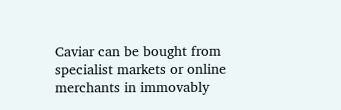Caviar can be bought from specialist markets or online merchants in immovably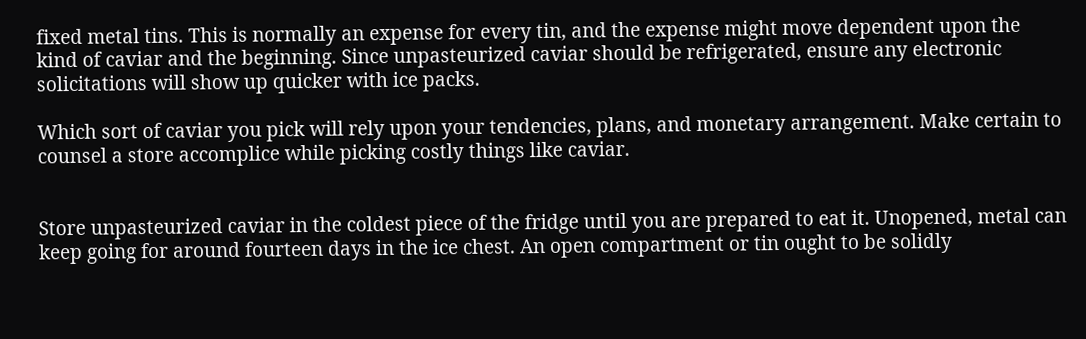fixed metal tins. This is normally an expense for every tin, and the expense might move dependent upon the kind of caviar and the beginning. Since unpasteurized caviar should be refrigerated, ensure any electronic solicitations will show up quicker with ice packs.

Which sort of caviar you pick will rely upon your tendencies, plans, and monetary arrangement. Make certain to counsel a store accomplice while picking costly things like caviar.


Store unpasteurized caviar in the coldest piece of the fridge until you are prepared to eat it. Unopened, metal can keep going for around fourteen days in the ice chest. An open compartment or tin ought to be solidly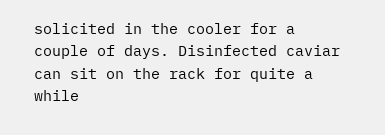solicited in the cooler for a couple of days. Disinfected caviar can sit on the rack for quite a while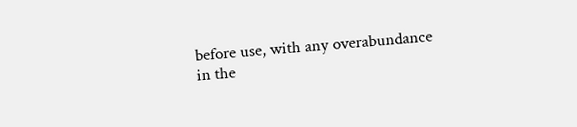before use, with any overabundance in the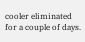cooler eliminated for a couple of days.